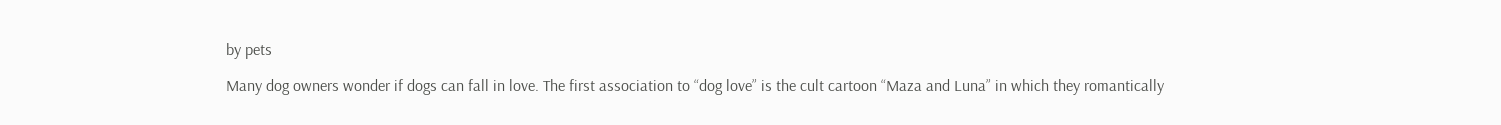by pets

Many dog owners wonder if dogs can fall in love. The first association to “dog love” is the cult cartoon “Maza and Luna” in which they romantically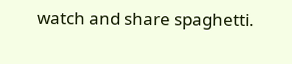watch and share spaghetti.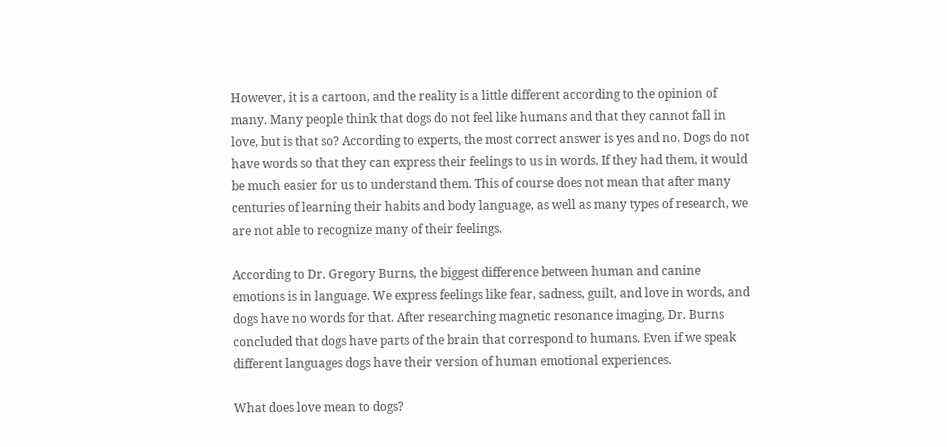However, it is a cartoon, and the reality is a little different according to the opinion of many. Many people think that dogs do not feel like humans and that they cannot fall in love, but is that so? According to experts, the most correct answer is yes and no. Dogs do not have words so that they can express their feelings to us in words. If they had them, it would be much easier for us to understand them. This of course does not mean that after many centuries of learning their habits and body language, as well as many types of research, we are not able to recognize many of their feelings.

According to Dr. Gregory Burns, the biggest difference between human and canine emotions is in language. We express feelings like fear, sadness, guilt, and love in words, and dogs have no words for that. After researching magnetic resonance imaging, Dr. Burns concluded that dogs have parts of the brain that correspond to humans. Even if we speak different languages dogs have their version of human emotional experiences.

What does love mean to dogs?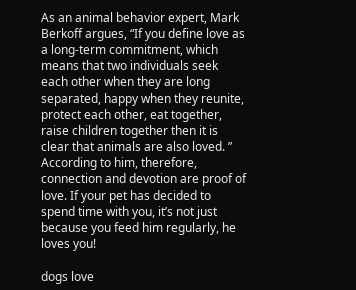As an animal behavior expert, Mark Berkoff argues, “If you define love as a long-term commitment, which means that two individuals seek each other when they are long separated, happy when they reunite, protect each other, eat together, raise children together then it is clear that animals are also loved. ” According to him, therefore, connection and devotion are proof of love. If your pet has decided to spend time with you, it’s not just because you feed him regularly, he loves you!

dogs love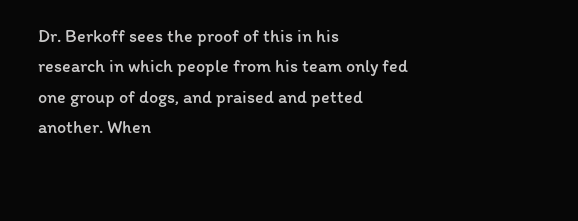Dr. Berkoff sees the proof of this in his research in which people from his team only fed one group of dogs, and praised and petted another. When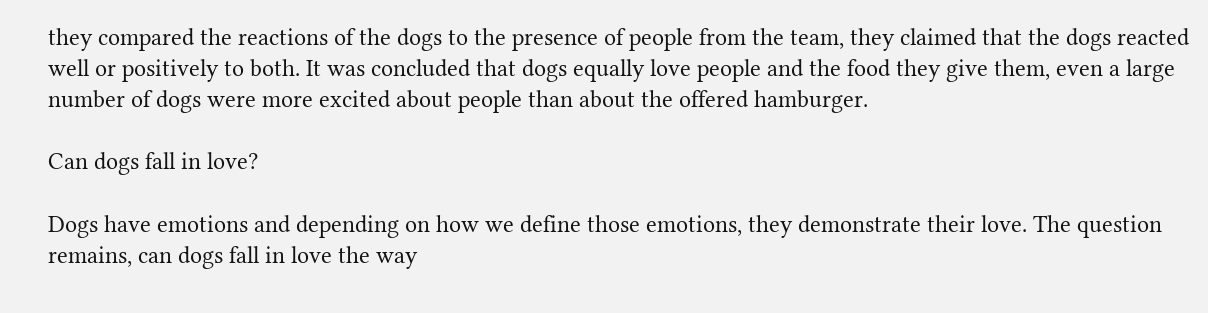they compared the reactions of the dogs to the presence of people from the team, they claimed that the dogs reacted well or positively to both. It was concluded that dogs equally love people and the food they give them, even a large number of dogs were more excited about people than about the offered hamburger.

Can dogs fall in love?

Dogs have emotions and depending on how we define those emotions, they demonstrate their love. The question remains, can dogs fall in love the way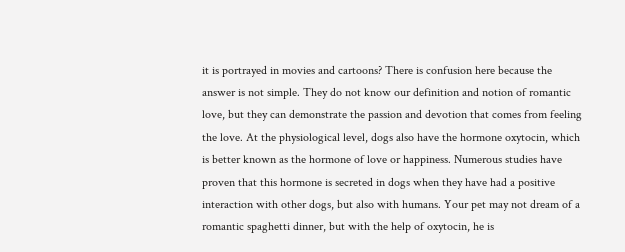it is portrayed in movies and cartoons? There is confusion here because the answer is not simple. They do not know our definition and notion of romantic love, but they can demonstrate the passion and devotion that comes from feeling the love. At the physiological level, dogs also have the hormone oxytocin, which is better known as the hormone of love or happiness. Numerous studies have proven that this hormone is secreted in dogs when they have had a positive interaction with other dogs, but also with humans. Your pet may not dream of a romantic spaghetti dinner, but with the help of oxytocin, he is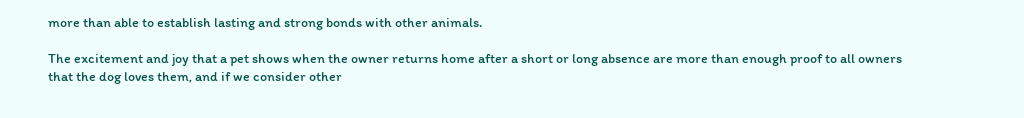more than able to establish lasting and strong bonds with other animals.

The excitement and joy that a pet shows when the owner returns home after a short or long absence are more than enough proof to all owners that the dog loves them, and if we consider other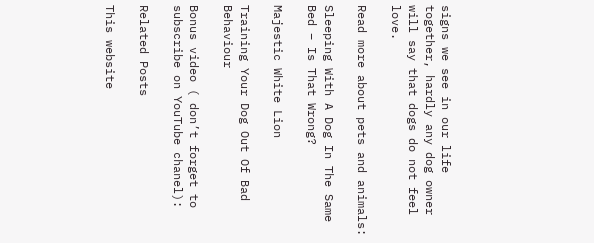signs we see in our life together, hardly any dog owner will say that dogs do not feel love.

Read more about pets and animals:

Sleeping With A Dog In The Same Bed – Is That Wrong?

Majestic White Lion

Training Your Dog Out Of Bad Behaviour

Bonus video ( don’t forget to subscribe on YouTube chanel):

Related Posts

This website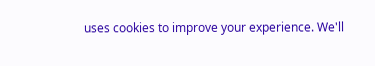uses cookies to improve your experience. We'll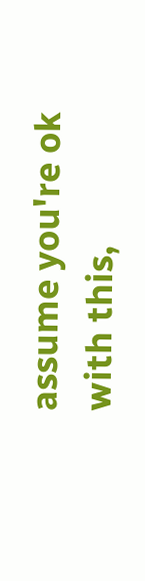assume you're ok with this,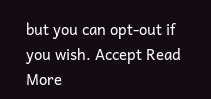but you can opt-out if you wish. Accept Read More